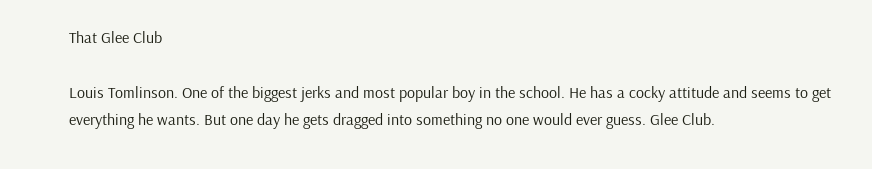That Glee Club

Louis Tomlinson. One of the biggest jerks and most popular boy in the school. He has a cocky attitude and seems to get everything he wants. But one day he gets dragged into something no one would ever guess. Glee Club.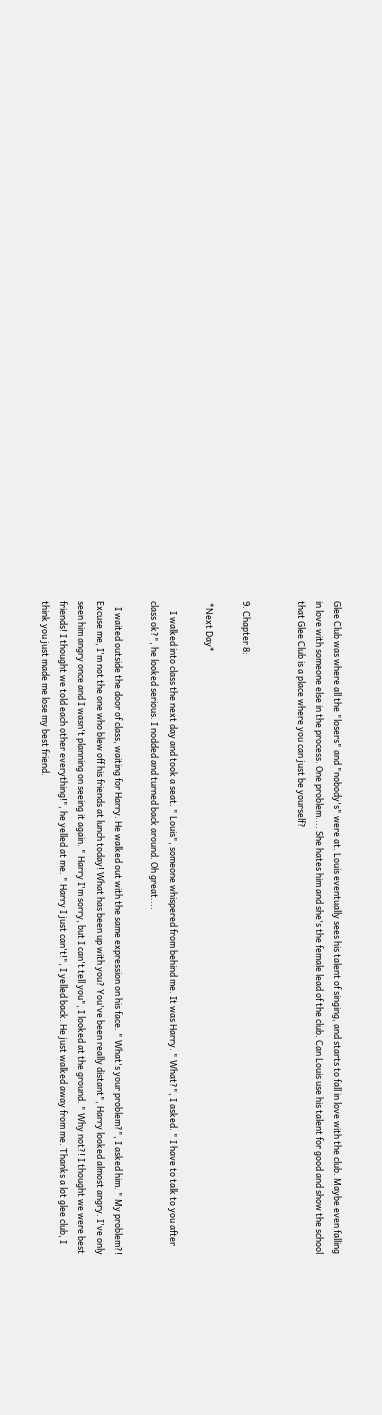Glee Club was where all the "losers" and "nobody's" were at. Louis eventually sees his talent of singing, and starts to fall in love with the club. Maybe even falling in love with someone else in the process. One problem.... She hates him and she's the female lead of the club. Can Louis use his talent for good and show the school that Glee Club is a place where you can just be yourself?


9. Chapter 8:

 *Next Day*

     I walked into class the next day and took a seat. " Louis", someone whispered from behind me. It was Harry. " What?", I asked. " I have to talk to you after class ok?", he looked serious. I nodded and turned back around. Oh great....

   I waited outside the door of class, waiting for Harry. He walked out with the same expression on his face. " What's your problem?", I asked him. " My problem?! Excuse me, I'm not the one who blew off his friends at lunch today! What has been up with you? You've been really distant", Harry looked almost angry. I've only seen him angry once and I wasn't planning on seeing it again. " Harry I'm sorry, but I can't tell you", I looked at the ground. " Why not?! I thought we were best friends! I thought we told each other everything!", he yelled at me. " Harry I just can't!", I yelled back. He just walked away from me. Thanks a lot glee club, I think you just made me lose my best friend.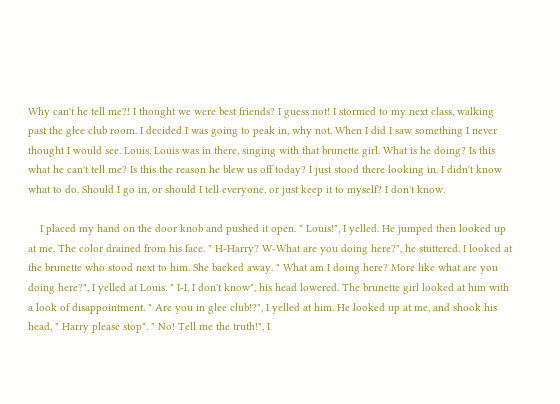Why can't he tell me?! I thought we were best friends? I guess not! I stormed to my next class, walking past the glee club room. I decided I was going to peak in, why not. When I did I saw something I never thought I would see. Louis. Louis was in there, singing with that brunette girl. What is he doing? Is this what he can't tell me? Is this the reason he blew us off today? I just stood there looking in. I didn't know what to do. Should I go in, or should I tell everyone, or just keep it to myself? I don't know.

    I placed my hand on the door knob and pushed it open. " Louis!", I yelled. He jumped then looked up at me. The color drained from his face. " H-Harry? W-What are you doing here?", he stuttered. I looked at the brunette who stood next to him. She backed away. " What am I doing here? More like what are you doing here?", I yelled at Louis. " I-I, I don't know", his head lowered. The brunette girl looked at him with a look of disappointment. " Are you in glee club!?", I yelled at him. He looked up at me, and shook his head, " Harry please stop". " No! Tell me the truth!", I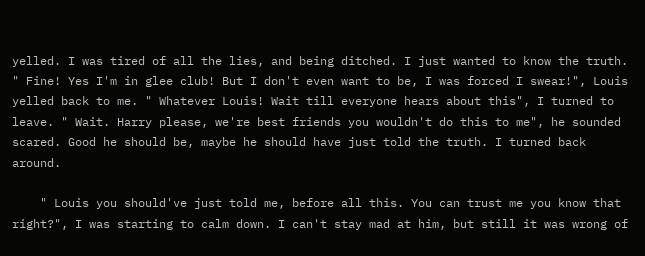yelled. I was tired of all the lies, and being ditched. I just wanted to know the truth. " Fine! Yes I'm in glee club! But I don't even want to be, I was forced I swear!", Louis yelled back to me. " Whatever Louis! Wait till everyone hears about this", I turned to leave. " Wait. Harry please, we're best friends you wouldn't do this to me", he sounded scared. Good he should be, maybe he should have just told the truth. I turned back around.

    " Louis you should've just told me, before all this. You can trust me you know that right?", I was starting to calm down. I can't stay mad at him, but still it was wrong of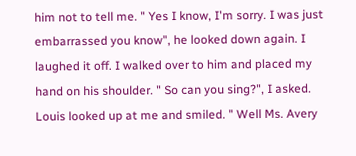him not to tell me. " Yes I know, I'm sorry. I was just embarrassed you know", he looked down again. I laughed it off. I walked over to him and placed my hand on his shoulder. " So can you sing?", I asked. Louis looked up at me and smiled. " Well Ms. Avery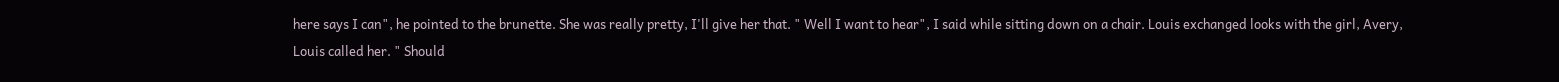here says I can", he pointed to the brunette. She was really pretty, I'll give her that. " Well I want to hear", I said while sitting down on a chair. Louis exchanged looks with the girl, Avery, Louis called her. " Should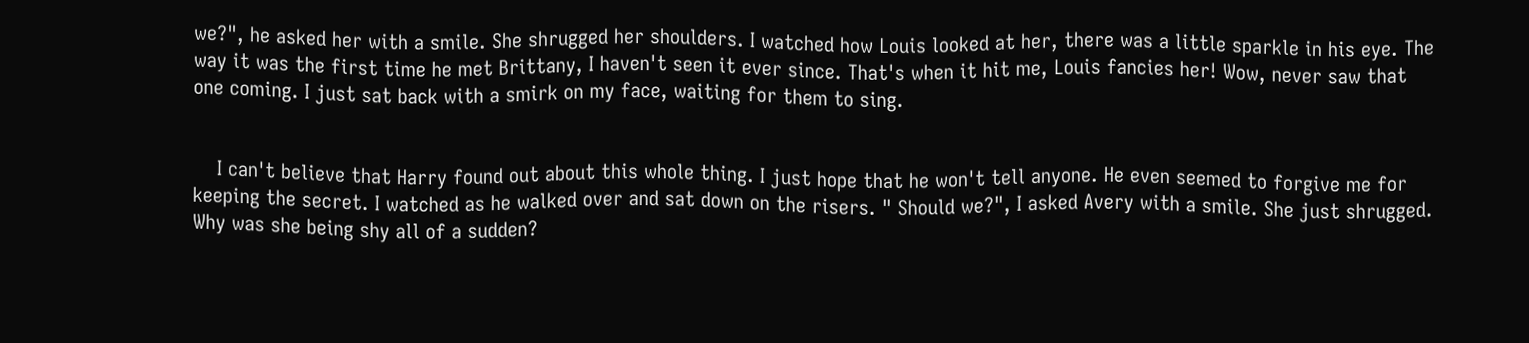we?", he asked her with a smile. She shrugged her shoulders. I watched how Louis looked at her, there was a little sparkle in his eye. The way it was the first time he met Brittany, I haven't seen it ever since. That's when it hit me, Louis fancies her! Wow, never saw that one coming. I just sat back with a smirk on my face, waiting for them to sing.


    I can't believe that Harry found out about this whole thing. I just hope that he won't tell anyone. He even seemed to forgive me for keeping the secret. I watched as he walked over and sat down on the risers. " Should we?", I asked Avery with a smile. She just shrugged. Why was she being shy all of a sudden?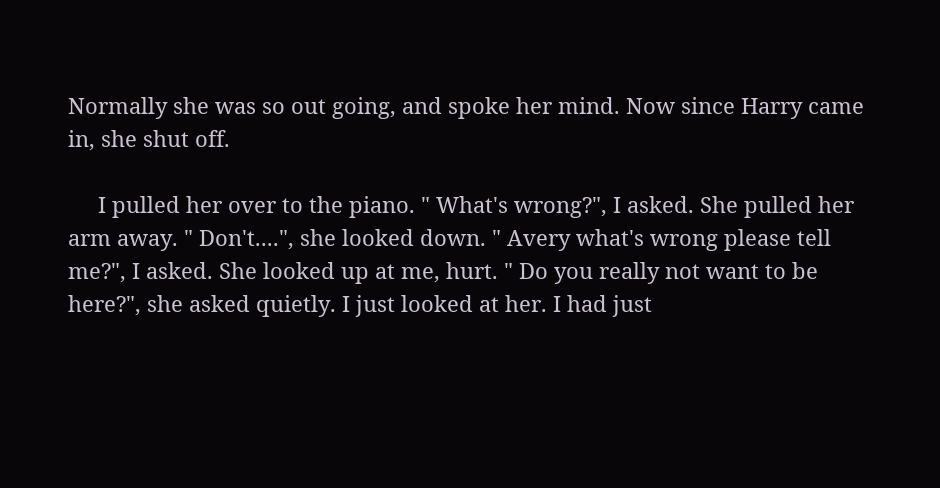Normally she was so out going, and spoke her mind. Now since Harry came in, she shut off.

     I pulled her over to the piano. " What's wrong?", I asked. She pulled her arm away. " Don't....", she looked down. " Avery what's wrong please tell me?", I asked. She looked up at me, hurt. " Do you really not want to be here?", she asked quietly. I just looked at her. I had just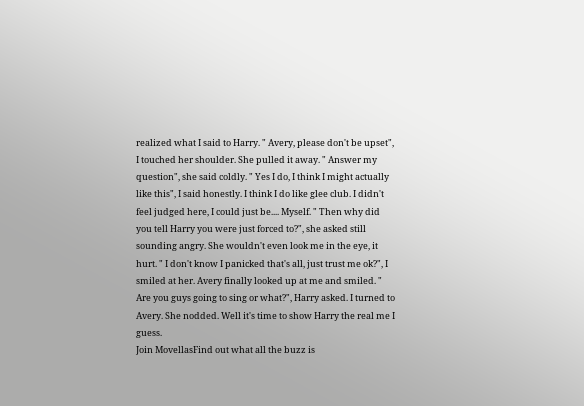realized what I said to Harry. " Avery, please don't be upset", I touched her shoulder. She pulled it away. " Answer my question", she said coldly. " Yes I do, I think I might actually like this", I said honestly. I think I do like glee club. I didn't feel judged here, I could just be.... Myself. " Then why did you tell Harry you were just forced to?", she asked still sounding angry. She wouldn't even look me in the eye, it hurt. " I don't know I panicked that's all, just trust me ok?", I smiled at her. Avery finally looked up at me and smiled. " Are you guys going to sing or what?", Harry asked. I turned to Avery. She nodded. Well it's time to show Harry the real me I guess.
Join MovellasFind out what all the buzz is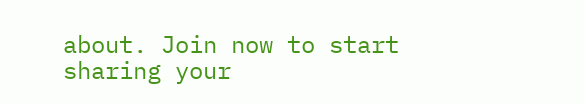about. Join now to start sharing your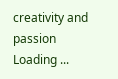creativity and passion
Loading ...